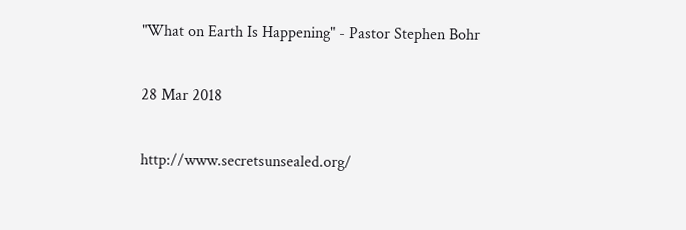"What on Earth Is Happening" - Pastor Stephen Bohr

28 Mar 2018

http://www.secretsunsealed.org/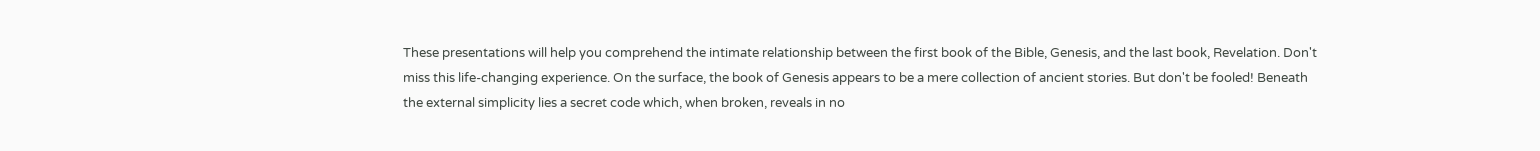These presentations will help you comprehend the intimate relationship between the first book of the Bible, Genesis, and the last book, Revelation. Don't miss this life-changing experience. On the surface, the book of Genesis appears to be a mere collection of ancient stories. But don't be fooled! Beneath the external simplicity lies a secret code which, when broken, reveals in no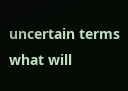uncertain terms what will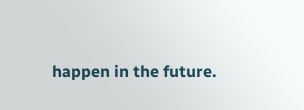happen in the future.